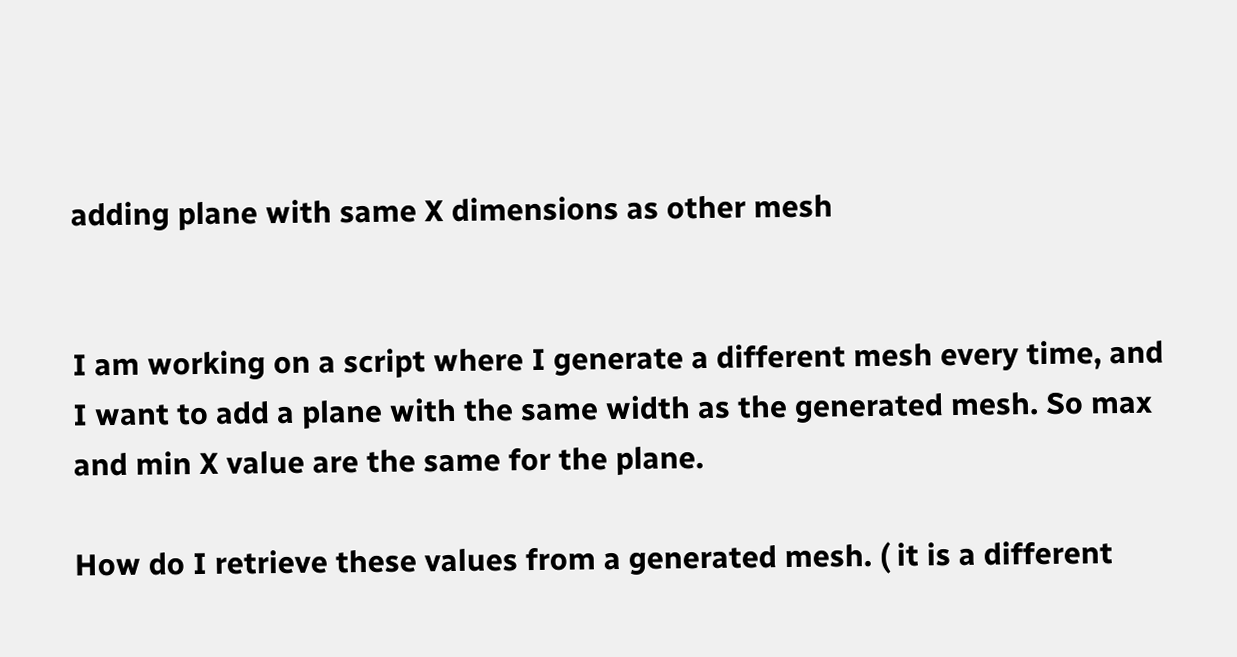adding plane with same X dimensions as other mesh


I am working on a script where I generate a different mesh every time, and I want to add a plane with the same width as the generated mesh. So max and min X value are the same for the plane.

How do I retrieve these values from a generated mesh. ( it is a different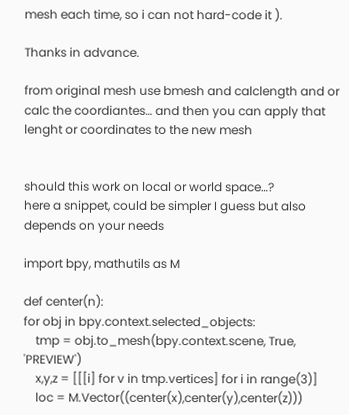mesh each time, so i can not hard-code it ).

Thanks in advance.

from original mesh use bmesh and calclength and or calc the coordiantes… and then you can apply that lenght or coordinates to the new mesh


should this work on local or world space…?
here a snippet, could be simpler I guess but also depends on your needs

import bpy, mathutils as M

def center(n):
for obj in bpy.context.selected_objects:
    tmp = obj.to_mesh(bpy.context.scene, True, 'PREVIEW')
    x,y,z = [[[i] for v in tmp.vertices] for i in range(3)]
    loc = M.Vector((center(x),center(y),center(z)))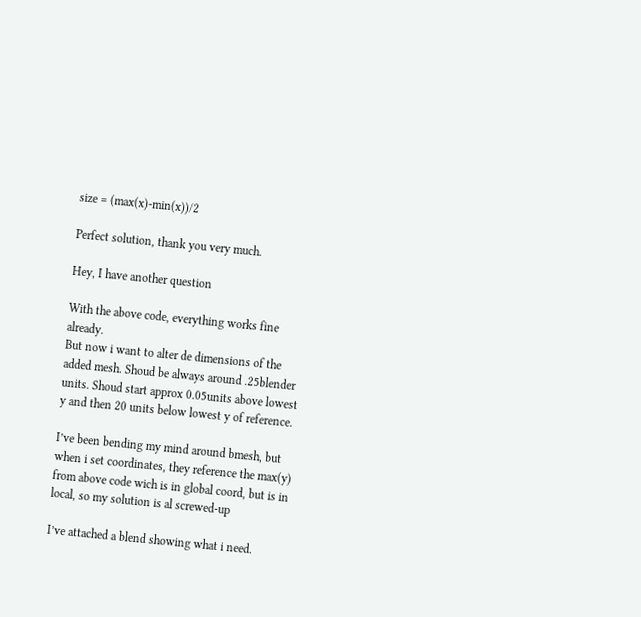size = (max(x)-min(x))/2

Perfect solution, thank you very much.

Hey, I have another question

With the above code, everything works fine already.
But now i want to alter de dimensions of the added mesh. Shoud be always around .25blender units. Shoud start approx 0.05units above lowest y and then 20 units below lowest y of reference.

I’ve been bending my mind around bmesh, but when i set coordinates, they reference the max(y) from above code wich is in global coord, but is in local, so my solution is al screwed-up

I’ve attached a blend showing what i need.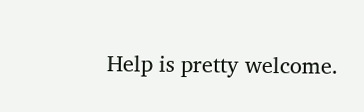Help is pretty welcome.